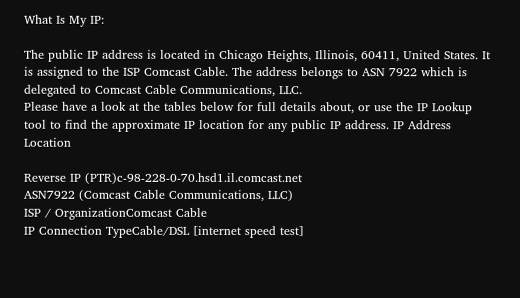What Is My IP:

The public IP address is located in Chicago Heights, Illinois, 60411, United States. It is assigned to the ISP Comcast Cable. The address belongs to ASN 7922 which is delegated to Comcast Cable Communications, LLC.
Please have a look at the tables below for full details about, or use the IP Lookup tool to find the approximate IP location for any public IP address. IP Address Location

Reverse IP (PTR)c-98-228-0-70.hsd1.il.comcast.net
ASN7922 (Comcast Cable Communications, LLC)
ISP / OrganizationComcast Cable
IP Connection TypeCable/DSL [internet speed test]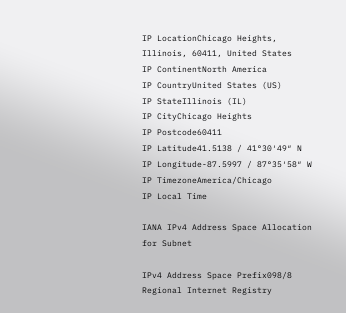IP LocationChicago Heights, Illinois, 60411, United States
IP ContinentNorth America
IP CountryUnited States (US)
IP StateIllinois (IL)
IP CityChicago Heights
IP Postcode60411
IP Latitude41.5138 / 41°30′49″ N
IP Longitude-87.5997 / 87°35′58″ W
IP TimezoneAmerica/Chicago
IP Local Time

IANA IPv4 Address Space Allocation for Subnet

IPv4 Address Space Prefix098/8
Regional Internet Registry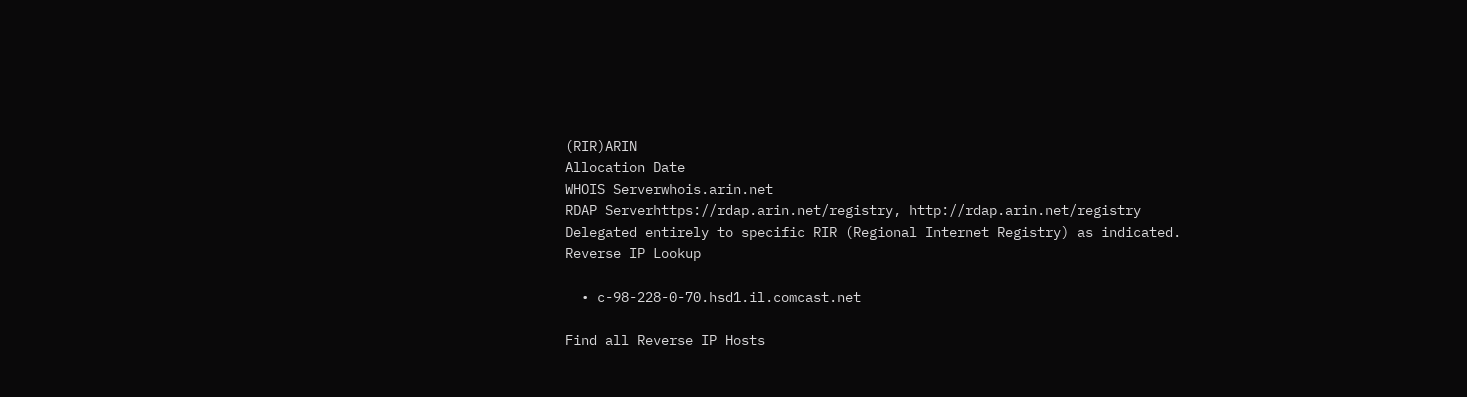(RIR)ARIN
Allocation Date
WHOIS Serverwhois.arin.net
RDAP Serverhttps://rdap.arin.net/registry, http://rdap.arin.net/registry
Delegated entirely to specific RIR (Regional Internet Registry) as indicated. Reverse IP Lookup

  • c-98-228-0-70.hsd1.il.comcast.net

Find all Reverse IP Hosts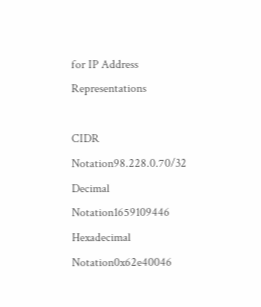for IP Address Representations

CIDR Notation98.228.0.70/32
Decimal Notation1659109446
Hexadecimal Notation0x62e40046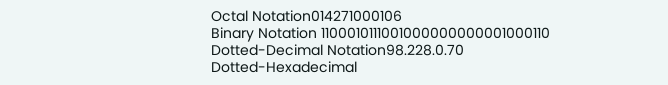Octal Notation014271000106
Binary Notation 1100010111001000000000001000110
Dotted-Decimal Notation98.228.0.70
Dotted-Hexadecimal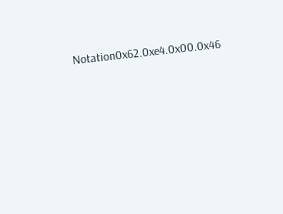Notation0x62.0xe4.0x00.0x46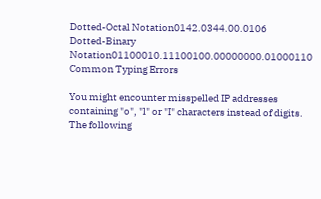Dotted-Octal Notation0142.0344.00.0106
Dotted-Binary Notation01100010.11100100.00000000.01000110 Common Typing Errors

You might encounter misspelled IP addresses containing "o", "l" or "I" characters instead of digits. The following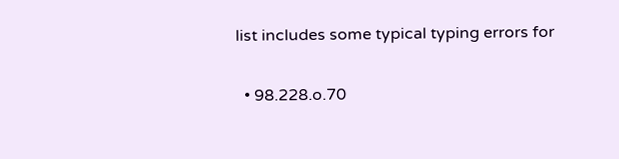list includes some typical typing errors for

  • 98.228.o.70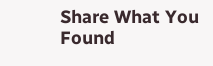Share What You Found